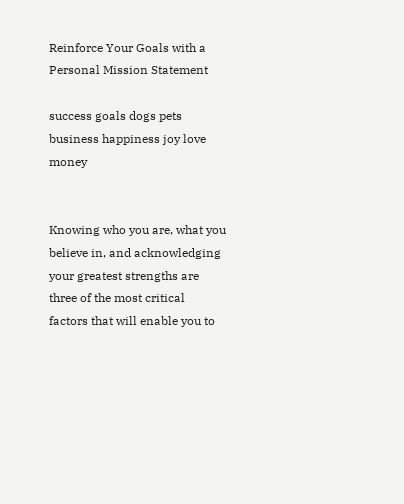Reinforce Your Goals with a Personal Mission Statement

success goals dogs pets business happiness joy love money


Knowing who you are, what you believe in, and acknowledging your greatest strengths are three of the most critical factors that will enable you to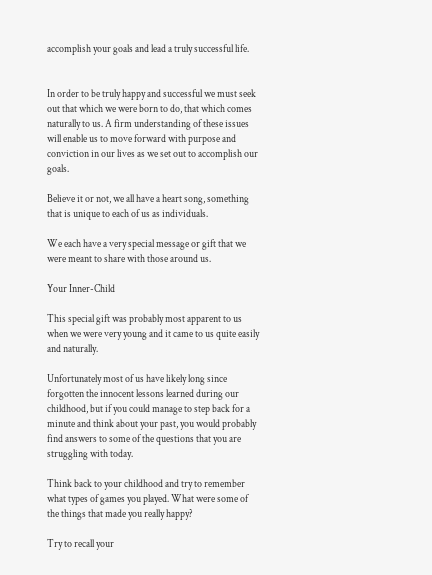accomplish your goals and lead a truly successful life.


In order to be truly happy and successful we must seek out that which we were born to do, that which comes naturally to us. A firm understanding of these issues will enable us to move forward with purpose and conviction in our lives as we set out to accomplish our goals.

Believe it or not, we all have a heart song, something that is unique to each of us as individuals.

We each have a very special message or gift that we were meant to share with those around us.

Your Inner-Child

This special gift was probably most apparent to us when we were very young and it came to us quite easily and naturally.

Unfortunately most of us have likely long since forgotten the innocent lessons learned during our childhood, but if you could manage to step back for a minute and think about your past, you would probably find answers to some of the questions that you are struggling with today.

Think back to your childhood and try to remember what types of games you played. What were some of the things that made you really happy?

Try to recall your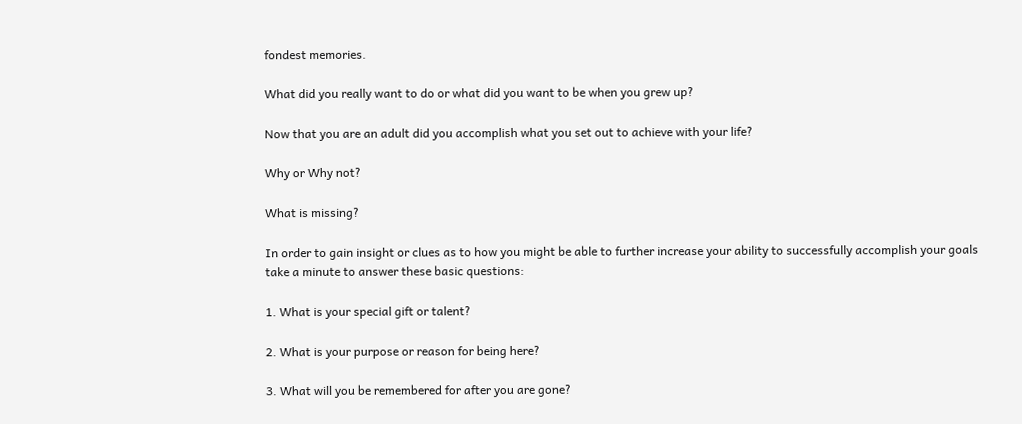fondest memories.

What did you really want to do or what did you want to be when you grew up?

Now that you are an adult did you accomplish what you set out to achieve with your life?

Why or Why not?

What is missing?

In order to gain insight or clues as to how you might be able to further increase your ability to successfully accomplish your goals take a minute to answer these basic questions:

1. What is your special gift or talent?

2. What is your purpose or reason for being here?

3. What will you be remembered for after you are gone?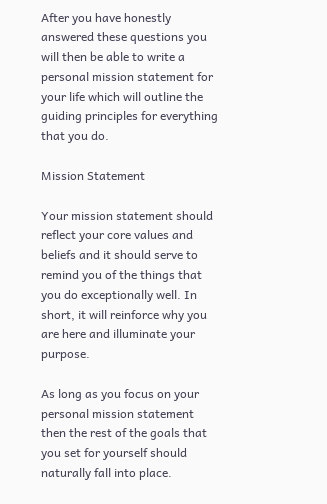After you have honestly answered these questions you will then be able to write a personal mission statement for your life which will outline the guiding principles for everything that you do.

Mission Statement

Your mission statement should reflect your core values and beliefs and it should serve to remind you of the things that you do exceptionally well. In short, it will reinforce why you are here and illuminate your purpose.

As long as you focus on your personal mission statement then the rest of the goals that you set for yourself should naturally fall into place.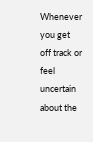Whenever you get off track or feel uncertain about the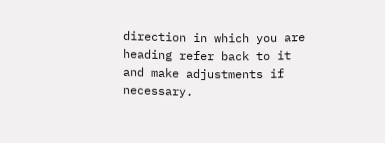direction in which you are heading refer back to it and make adjustments if necessary.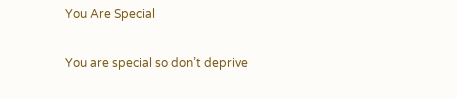You Are Special

You are special so don’t deprive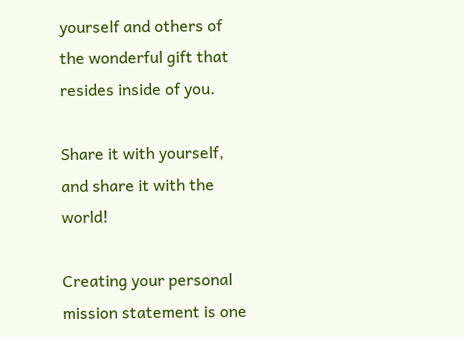yourself and others of the wonderful gift that resides inside of you.

Share it with yourself, and share it with the world!

Creating your personal mission statement is one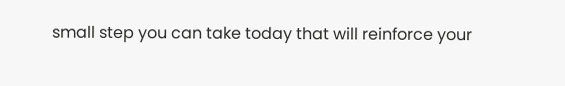small step you can take today that will reinforce your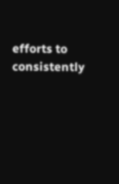efforts to consistently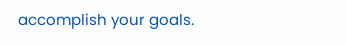accomplish your goals.